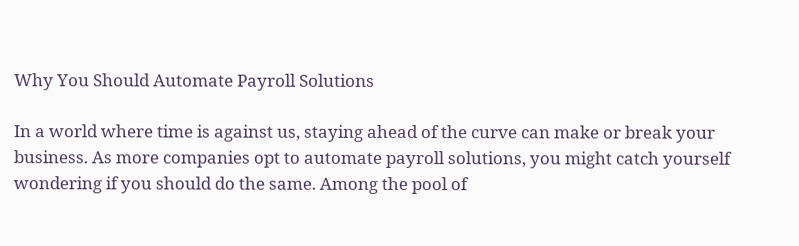Why You Should Automate Payroll Solutions

In a world where time is against us, staying ahead of the curve can make or break your business. As more companies opt to automate payroll solutions, you might catch yourself wondering if you should do the same. Among the pool of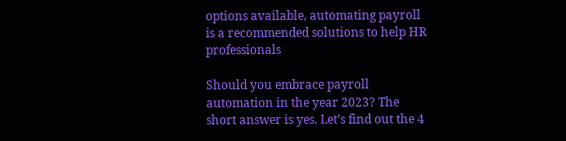options available, automating payroll is a recommended solutions to help HR professionals

Should you embrace payroll automation in the year 2023? The short answer is yes. Let’s find out the 4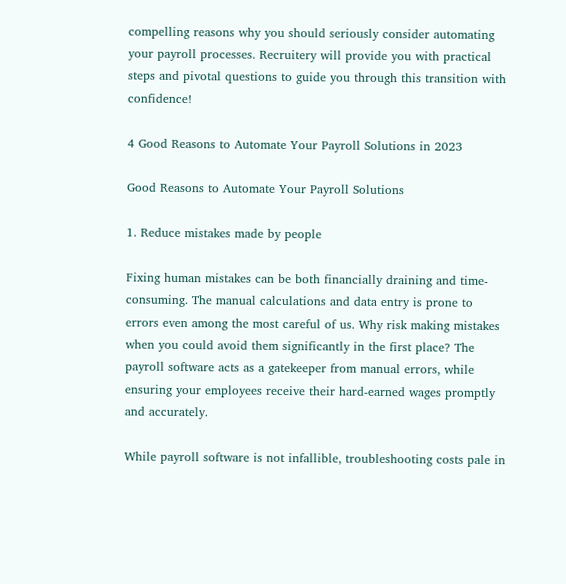compelling reasons why you should seriously consider automating your payroll processes. Recruitery will provide you with practical steps and pivotal questions to guide you through this transition with confidence!

4 Good Reasons to Automate Your Payroll Solutions in 2023

Good Reasons to Automate Your Payroll Solutions

1. Reduce mistakes made by people

Fixing human mistakes can be both financially draining and time-consuming. The manual calculations and data entry is prone to errors even among the most careful of us. Why risk making mistakes when you could avoid them significantly in the first place? The payroll software acts as a gatekeeper from manual errors, while ensuring your employees receive their hard-earned wages promptly and accurately.

While payroll software is not infallible, troubleshooting costs pale in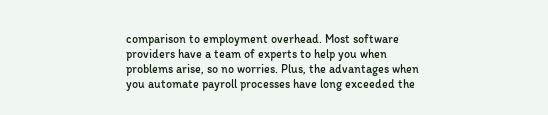comparison to employment overhead. Most software providers have a team of experts to help you when problems arise, so no worries. Plus, the advantages when you automate payroll processes have long exceeded the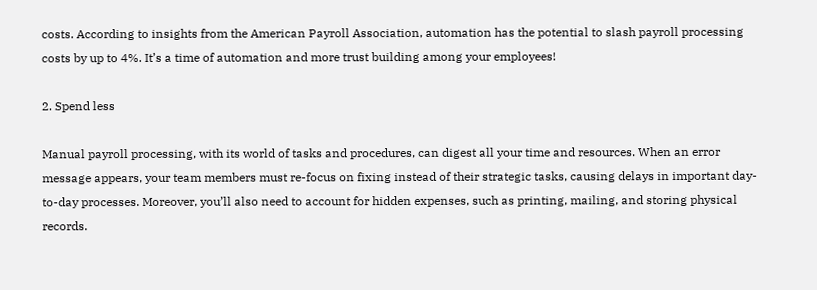costs. According to insights from the American Payroll Association, automation has the potential to slash payroll processing costs by up to 4%. It’s a time of automation and more trust building among your employees!

2. Spend less

Manual payroll processing, with its world of tasks and procedures, can digest all your time and resources. When an error message appears, your team members must re-focus on fixing instead of their strategic tasks, causing delays in important day-to-day processes. Moreover, you’ll also need to account for hidden expenses, such as printing, mailing, and storing physical records.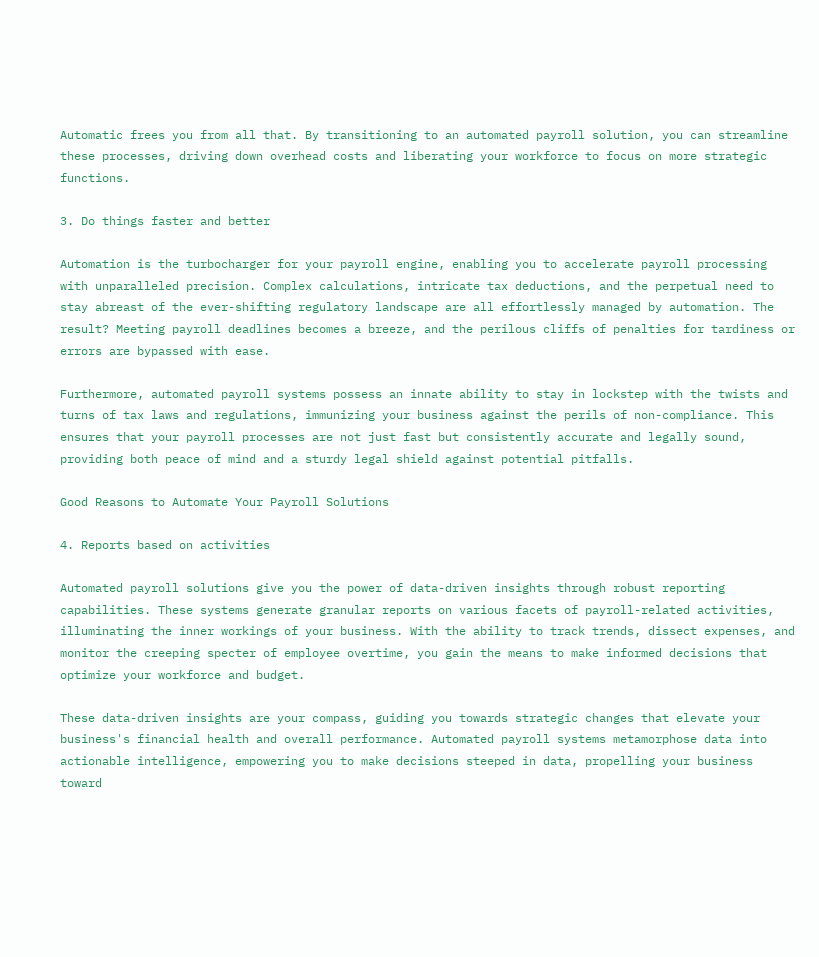Automatic frees you from all that. By transitioning to an automated payroll solution, you can streamline these processes, driving down overhead costs and liberating your workforce to focus on more strategic functions.

3. Do things faster and better

Automation is the turbocharger for your payroll engine, enabling you to accelerate payroll processing with unparalleled precision. Complex calculations, intricate tax deductions, and the perpetual need to stay abreast of the ever-shifting regulatory landscape are all effortlessly managed by automation. The result? Meeting payroll deadlines becomes a breeze, and the perilous cliffs of penalties for tardiness or errors are bypassed with ease.

Furthermore, automated payroll systems possess an innate ability to stay in lockstep with the twists and turns of tax laws and regulations, immunizing your business against the perils of non-compliance. This ensures that your payroll processes are not just fast but consistently accurate and legally sound, providing both peace of mind and a sturdy legal shield against potential pitfalls.

Good Reasons to Automate Your Payroll Solutions

4. Reports based on activities

Automated payroll solutions give you the power of data-driven insights through robust reporting capabilities. These systems generate granular reports on various facets of payroll-related activities, illuminating the inner workings of your business. With the ability to track trends, dissect expenses, and monitor the creeping specter of employee overtime, you gain the means to make informed decisions that optimize your workforce and budget.

These data-driven insights are your compass, guiding you towards strategic changes that elevate your business's financial health and overall performance. Automated payroll systems metamorphose data into actionable intelligence, empowering you to make decisions steeped in data, propelling your business toward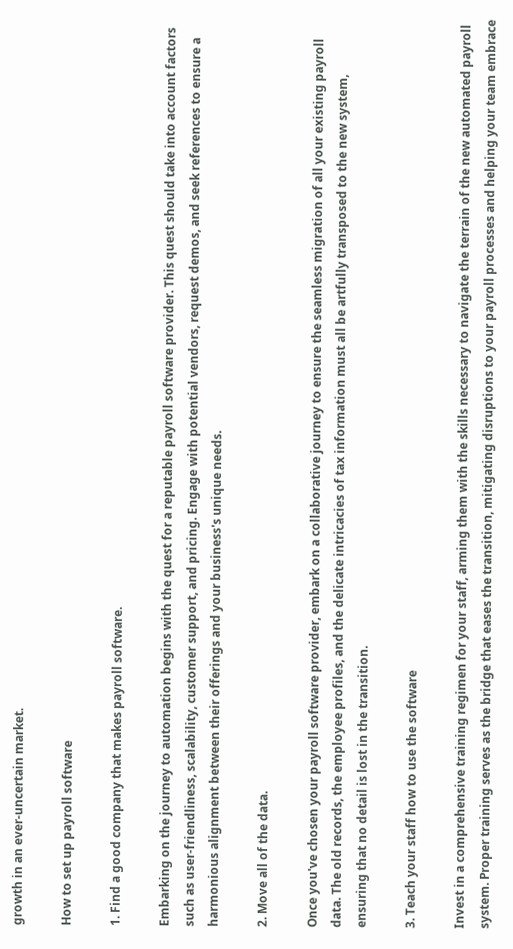growth in an ever-uncertain market.

How to set up payroll software

1. Find a good company that makes payroll software.

Embarking on the journey to automation begins with the quest for a reputable payroll software provider. This quest should take into account factors such as user-friendliness, scalability, customer support, and pricing. Engage with potential vendors, request demos, and seek references to ensure a harmonious alignment between their offerings and your business's unique needs.

2. Move all of the data.

Once you've chosen your payroll software provider, embark on a collaborative journey to ensure the seamless migration of all your existing payroll data. The old records, the employee profiles, and the delicate intricacies of tax information must all be artfully transposed to the new system, ensuring that no detail is lost in the transition.

3. Teach your staff how to use the software

Invest in a comprehensive training regimen for your staff, arming them with the skills necessary to navigate the terrain of the new automated payroll system. Proper training serves as the bridge that eases the transition, mitigating disruptions to your payroll processes and helping your team embrace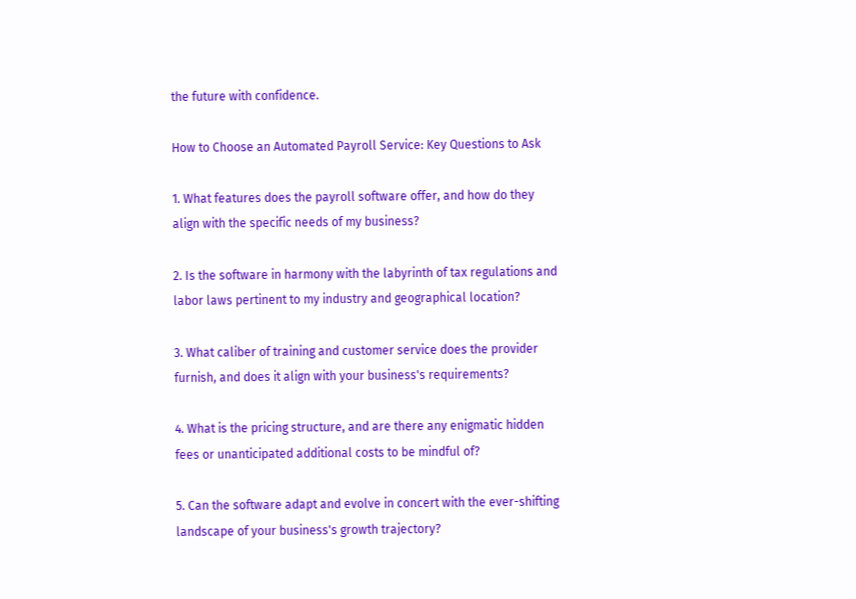the future with confidence.

How to Choose an Automated Payroll Service: Key Questions to Ask

1. What features does the payroll software offer, and how do they align with the specific needs of my business?

2. Is the software in harmony with the labyrinth of tax regulations and labor laws pertinent to my industry and geographical location?

3. What caliber of training and customer service does the provider furnish, and does it align with your business's requirements?

4. What is the pricing structure, and are there any enigmatic hidden fees or unanticipated additional costs to be mindful of?

5. Can the software adapt and evolve in concert with the ever-shifting landscape of your business's growth trajectory?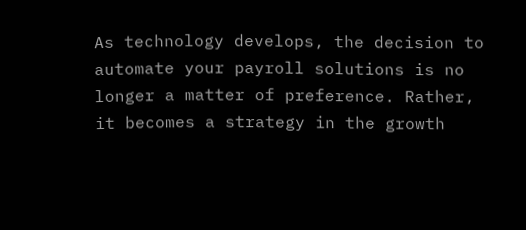As technology develops, the decision to automate your payroll solutions is no longer a matter of preference. Rather, it becomes a strategy in the growth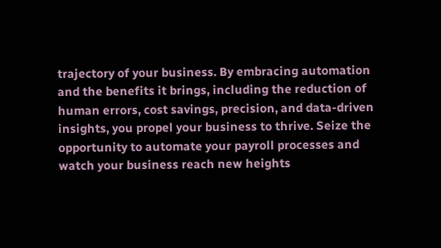trajectory of your business. By embracing automation and the benefits it brings, including the reduction of human errors, cost savings, precision, and data-driven insights, you propel your business to thrive. Seize the opportunity to automate your payroll processes and watch your business reach new heights